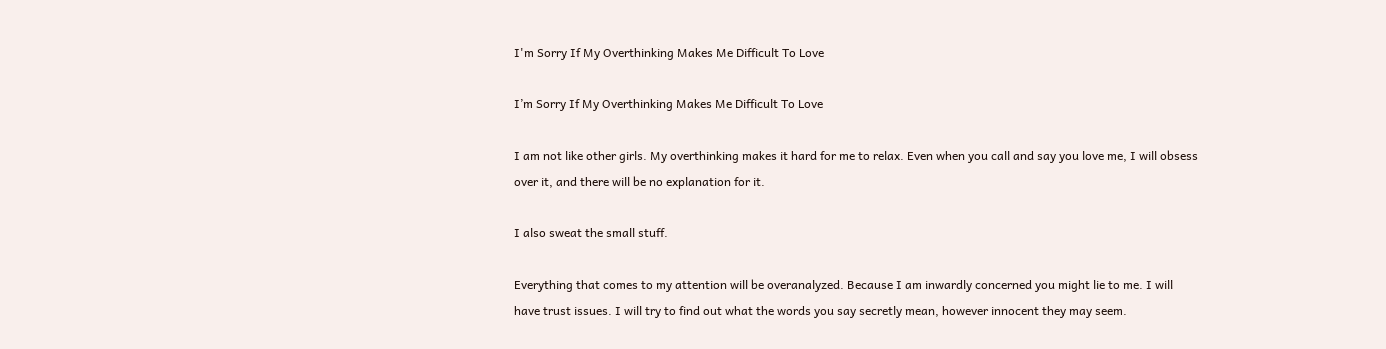I'm Sorry If My Overthinking Makes Me Difficult To Love

I’m Sorry If My Overthinking Makes Me Difficult To Love

I am not like other girls. My overthinking makes it hard for me to relax. Even when you call and say you love me, I will obsess over it, and there will be no explanation for it.

I also sweat the small stuff.

Everything that comes to my attention will be overanalyzed. Because I am inwardly concerned you might lie to me. I will have trust issues. I will try to find out what the words you say secretly mean, however innocent they may seem.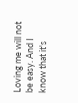Loving me will not be easy. And I know that it's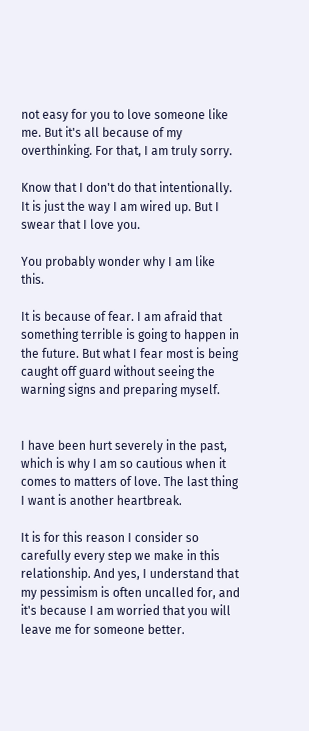not easy for you to love someone like me. But it's all because of my overthinking. For that, I am truly sorry.

Know that I don't do that intentionally. It is just the way I am wired up. But I swear that I love you.

You probably wonder why I am like this.

It is because of fear. I am afraid that something terrible is going to happen in the future. But what I fear most is being caught off guard without seeing the warning signs and preparing myself.


I have been hurt severely in the past, which is why I am so cautious when it comes to matters of love. The last thing I want is another heartbreak.

It is for this reason I consider so carefully every step we make in this relationship. And yes, I understand that my pessimism is often uncalled for, and it's because I am worried that you will leave me for someone better.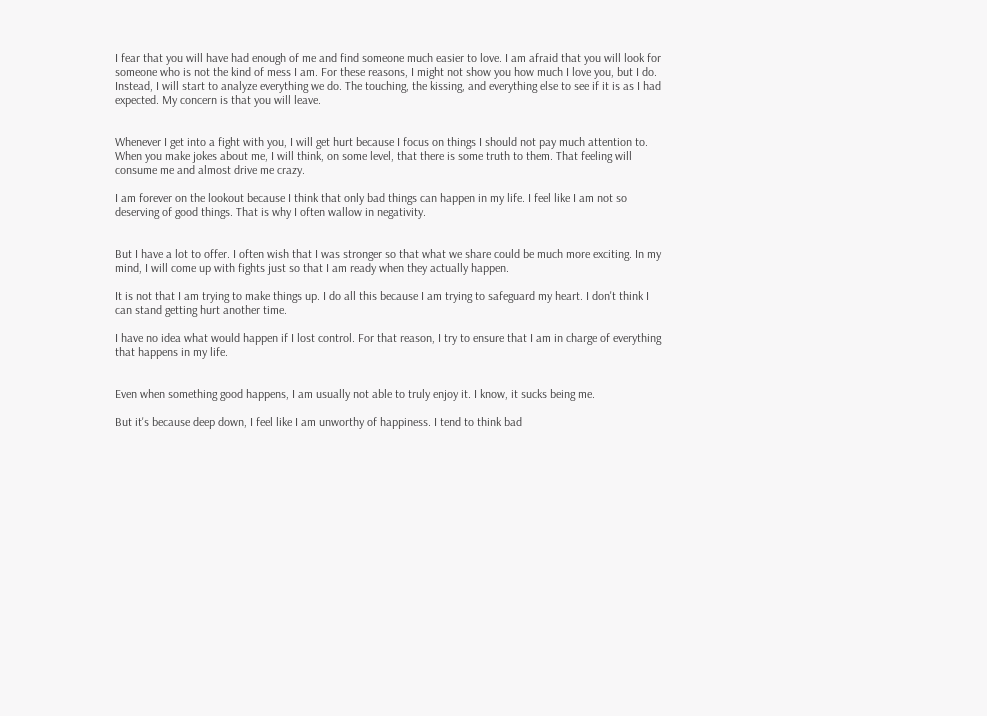I fear that you will have had enough of me and find someone much easier to love. I am afraid that you will look for someone who is not the kind of mess I am. For these reasons, I might not show you how much I love you, but I do. Instead, I will start to analyze everything we do. The touching, the kissing, and everything else to see if it is as I had expected. My concern is that you will leave.


Whenever I get into a fight with you, I will get hurt because I focus on things I should not pay much attention to. When you make jokes about me, I will think, on some level, that there is some truth to them. That feeling will consume me and almost drive me crazy.

I am forever on the lookout because I think that only bad things can happen in my life. I feel like I am not so deserving of good things. That is why I often wallow in negativity.


But I have a lot to offer. I often wish that I was stronger so that what we share could be much more exciting. In my mind, I will come up with fights just so that I am ready when they actually happen.

It is not that I am trying to make things up. I do all this because I am trying to safeguard my heart. I don't think I can stand getting hurt another time.

I have no idea what would happen if I lost control. For that reason, I try to ensure that I am in charge of everything that happens in my life.


Even when something good happens, I am usually not able to truly enjoy it. I know, it sucks being me.

But it's because deep down, I feel like I am unworthy of happiness. I tend to think bad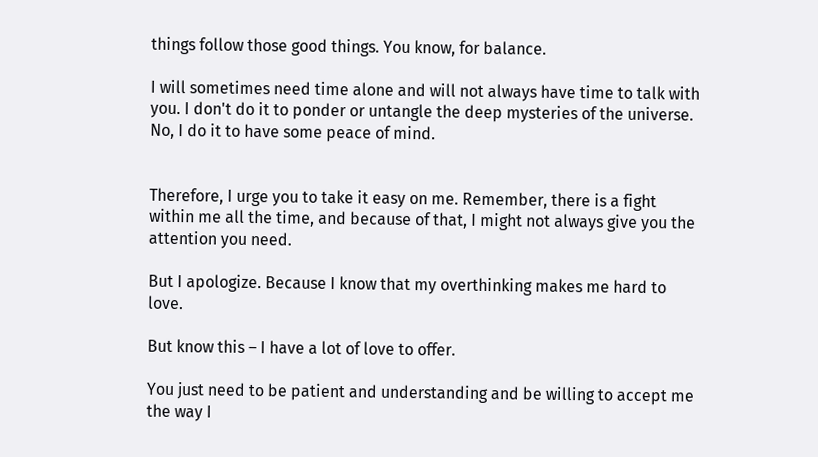things follow those good things. You know, for balance.

I will sometimes need time alone and will not always have time to talk with you. I don't do it to ponder or untangle the deep mysteries of the universe. No, I do it to have some peace of mind.


Therefore, I urge you to take it easy on me. Remember, there is a fight within me all the time, and because of that, I might not always give you the attention you need.

But I apologize. Because I know that my overthinking makes me hard to love.

But know this – I have a lot of love to offer.

You just need to be patient and understanding and be willing to accept me the way I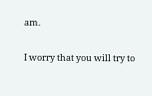am.


I worry that you will try to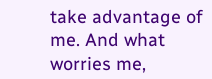take advantage of me. And what worries me,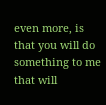even more, is that you will do something to me that will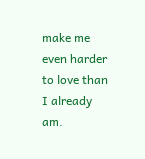make me even harder to love than I already am.